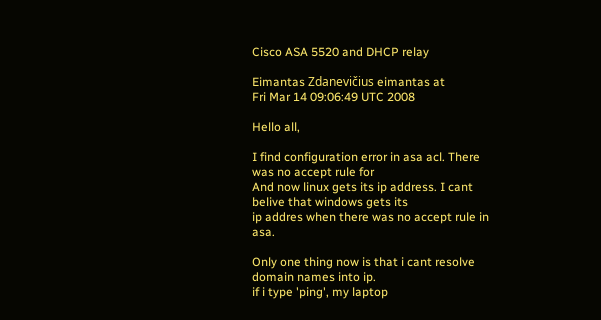Cisco ASA 5520 and DHCP relay

Eimantas Zdanevičius eimantas at
Fri Mar 14 09:06:49 UTC 2008

Hello all,

I find configuration error in asa acl. There was no accept rule for
And now linux gets its ip address. I cant belive that windows gets its
ip addres when there was no accept rule in asa.

Only one thing now is that i cant resolve domain names into ip.
if i type 'ping', my laptop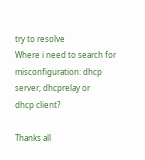try to resolve
Where i need to search for misconfiguration: dhcp server, dhcprelay or
dhcp client?

Thanks all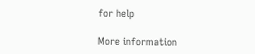for help

More information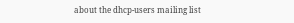about the dhcp-users mailing list